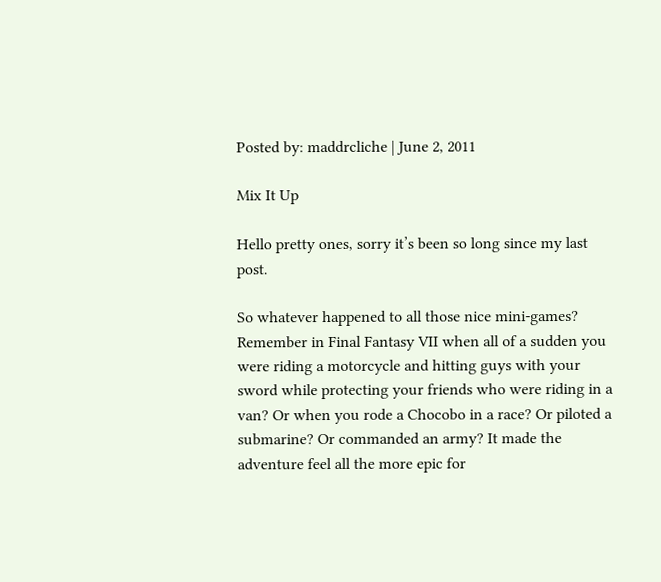Posted by: maddrcliche | June 2, 2011

Mix It Up

Hello pretty ones, sorry it’s been so long since my last post.

So whatever happened to all those nice mini-games? Remember in Final Fantasy VII when all of a sudden you were riding a motorcycle and hitting guys with your sword while protecting your friends who were riding in a van? Or when you rode a Chocobo in a race? Or piloted a submarine? Or commanded an army? It made the adventure feel all the more epic for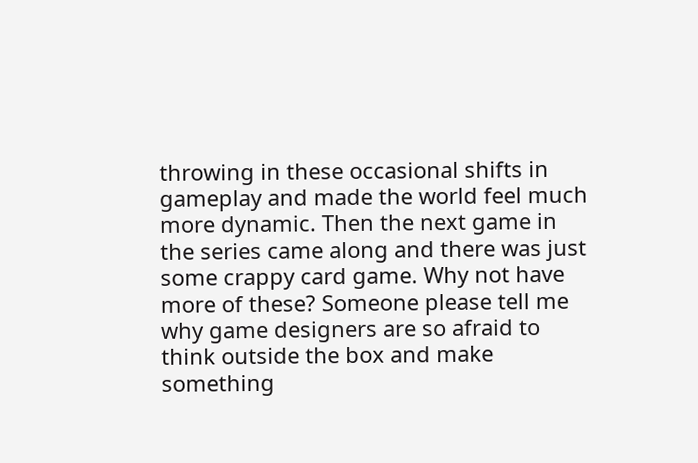throwing in these occasional shifts in gameplay and made the world feel much more dynamic. Then the next game in the series came along and there was just some crappy card game. Why not have more of these? Someone please tell me why game designers are so afraid to think outside the box and make something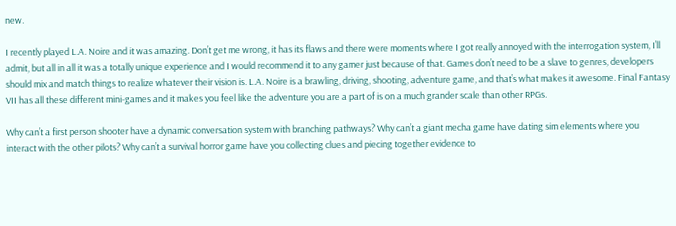new.

I recently played L.A. Noire and it was amazing. Don’t get me wrong, it has its flaws and there were moments where I got really annoyed with the interrogation system, I’ll admit, but all in all it was a totally unique experience and I would recommend it to any gamer just because of that. Games don’t need to be a slave to genres, developers should mix and match things to realize whatever their vision is. L.A. Noire is a brawling, driving, shooting, adventure game, and that’s what makes it awesome. Final Fantasy VII has all these different mini-games and it makes you feel like the adventure you are a part of is on a much grander scale than other RPGs.

Why can’t a first person shooter have a dynamic conversation system with branching pathways? Why can’t a giant mecha game have dating sim elements where you interact with the other pilots? Why can’t a survival horror game have you collecting clues and piecing together evidence to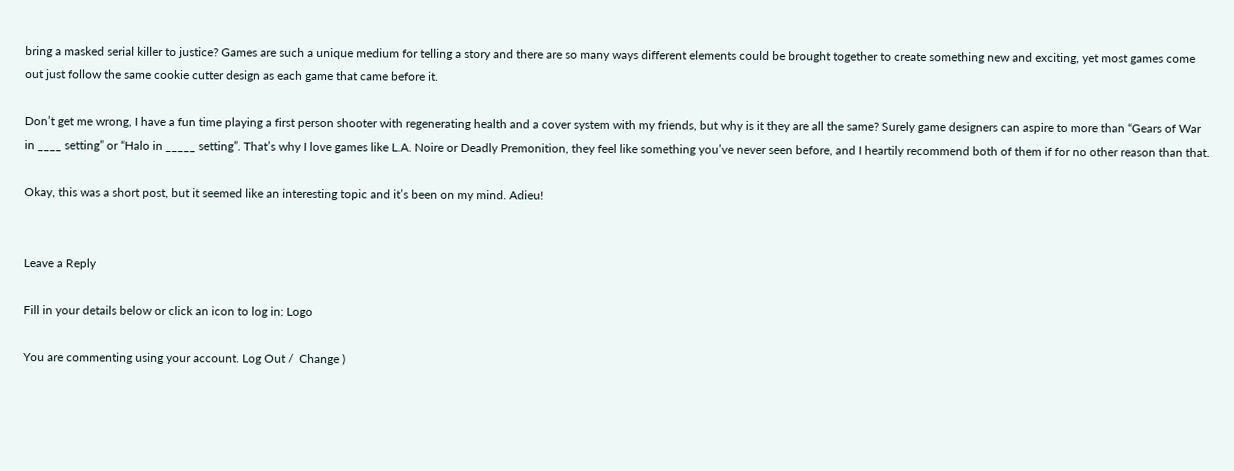bring a masked serial killer to justice? Games are such a unique medium for telling a story and there are so many ways different elements could be brought together to create something new and exciting, yet most games come out just follow the same cookie cutter design as each game that came before it.

Don’t get me wrong, I have a fun time playing a first person shooter with regenerating health and a cover system with my friends, but why is it they are all the same? Surely game designers can aspire to more than “Gears of War in ____ setting” or “Halo in _____ setting”. That’s why I love games like L.A. Noire or Deadly Premonition, they feel like something you’ve never seen before, and I heartily recommend both of them if for no other reason than that.

Okay, this was a short post, but it seemed like an interesting topic and it’s been on my mind. Adieu!


Leave a Reply

Fill in your details below or click an icon to log in: Logo

You are commenting using your account. Log Out /  Change )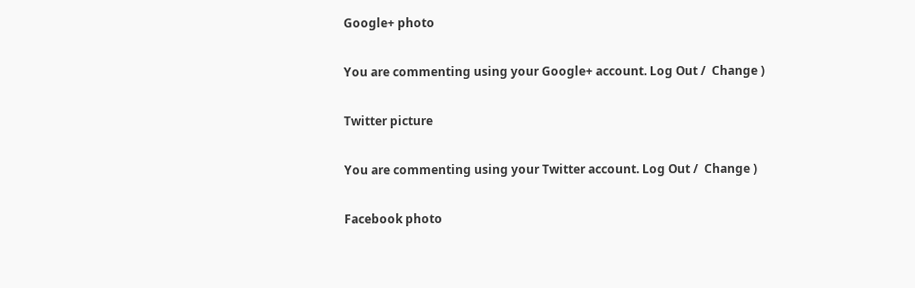Google+ photo

You are commenting using your Google+ account. Log Out /  Change )

Twitter picture

You are commenting using your Twitter account. Log Out /  Change )

Facebook photo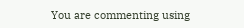You are commenting using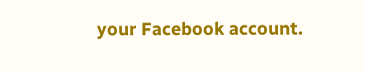your Facebook account.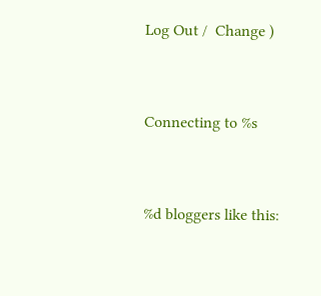Log Out /  Change )


Connecting to %s


%d bloggers like this: